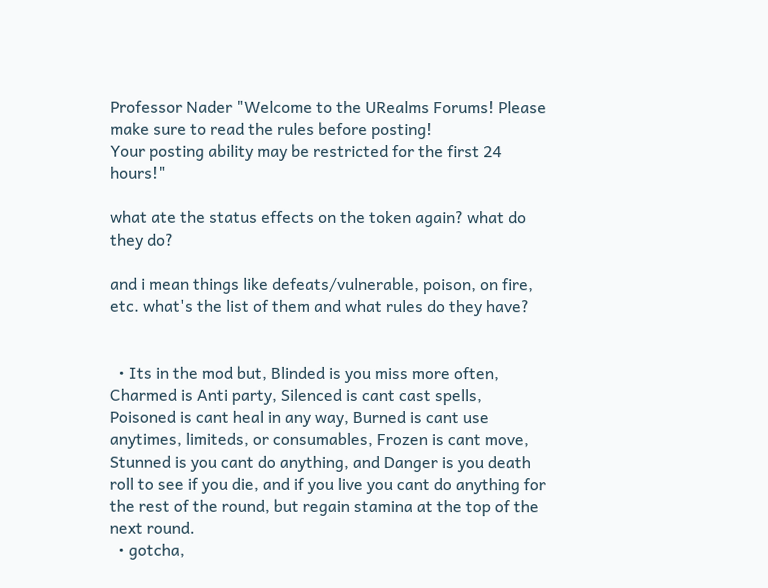Professor Nader "Welcome to the URealms Forums! Please make sure to read the rules before posting!
Your posting ability may be restricted for the first 24 hours!"

what ate the status effects on the token again? what do they do?

and i mean things like defeats/vulnerable, poison, on fire, etc. what's the list of them and what rules do they have?


  • Its in the mod but, Blinded is you miss more often, Charmed is Anti party, Silenced is cant cast spells, Poisoned is cant heal in any way, Burned is cant use anytimes, limiteds, or consumables, Frozen is cant move, Stunned is you cant do anything, and Danger is you death roll to see if you die, and if you live you cant do anything for the rest of the round, but regain stamina at the top of the next round.
  • gotcha,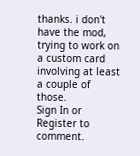thanks. i don't have the mod, trying to work on a custom card involving at least a couple of those.
Sign In or Register to comment.